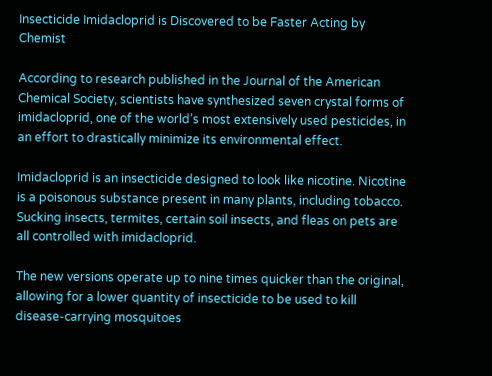Insecticide Imidacloprid is Discovered to be Faster Acting by Chemist

According to research published in the Journal of the American Chemical Society, scientists have synthesized seven crystal forms of imidacloprid, one of the world’s most extensively used pesticides, in an effort to drastically minimize its environmental effect.

Imidacloprid is an insecticide designed to look like nicotine. Nicotine is a poisonous substance present in many plants, including tobacco. Sucking insects, termites, certain soil insects, and fleas on pets are all controlled with imidacloprid.

The new versions operate up to nine times quicker than the original, allowing for a lower quantity of insecticide to be used to kill disease-carrying mosquitoes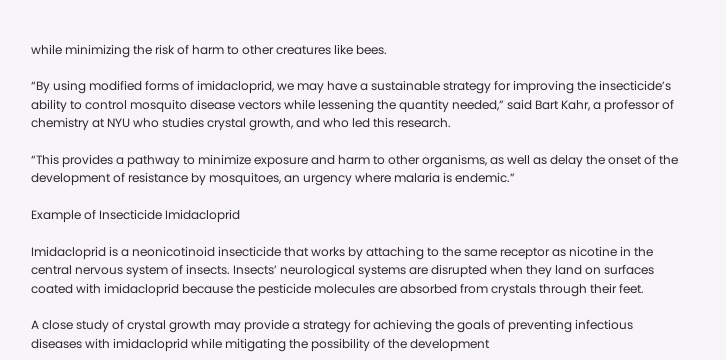while minimizing the risk of harm to other creatures like bees.

“By using modified forms of imidacloprid, we may have a sustainable strategy for improving the insecticide’s ability to control mosquito disease vectors while lessening the quantity needed,” said Bart Kahr, a professor of chemistry at NYU who studies crystal growth, and who led this research.

“This provides a pathway to minimize exposure and harm to other organisms, as well as delay the onset of the development of resistance by mosquitoes, an urgency where malaria is endemic.”

Example of Insecticide Imidacloprid

Imidacloprid is a neonicotinoid insecticide that works by attaching to the same receptor as nicotine in the central nervous system of insects. Insects’ neurological systems are disrupted when they land on surfaces coated with imidacloprid because the pesticide molecules are absorbed from crystals through their feet.

A close study of crystal growth may provide a strategy for achieving the goals of preventing infectious diseases with imidacloprid while mitigating the possibility of the development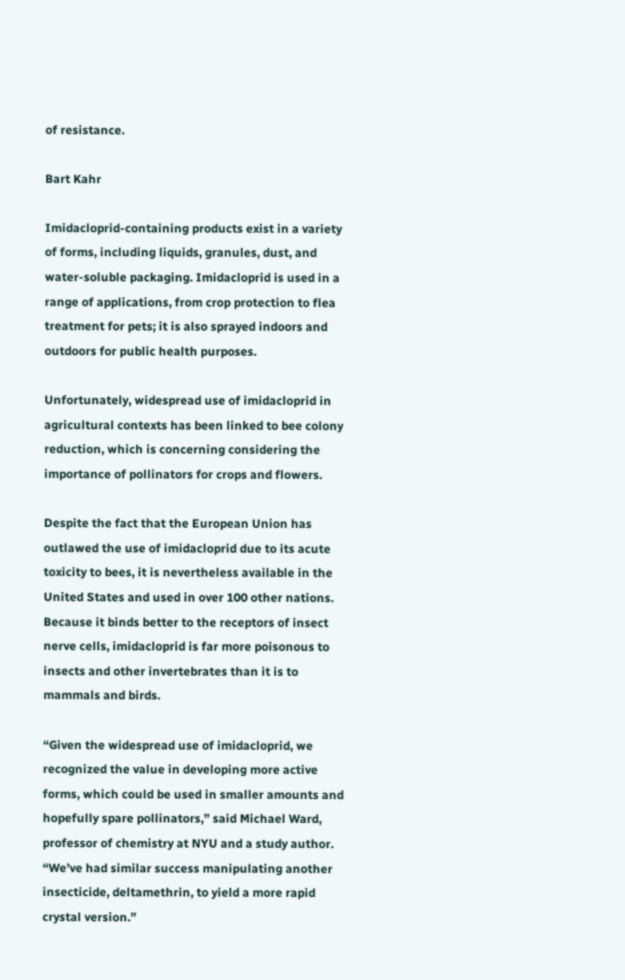of resistance.

Bart Kahr

Imidacloprid-containing products exist in a variety of forms, including liquids, granules, dust, and water-soluble packaging. Imidacloprid is used in a range of applications, from crop protection to flea treatment for pets; it is also sprayed indoors and outdoors for public health purposes.

Unfortunately, widespread use of imidacloprid in agricultural contexts has been linked to bee colony reduction, which is concerning considering the importance of pollinators for crops and flowers.

Despite the fact that the European Union has outlawed the use of imidacloprid due to its acute toxicity to bees, it is nevertheless available in the United States and used in over 100 other nations. Because it binds better to the receptors of insect nerve cells, imidacloprid is far more poisonous to insects and other invertebrates than it is to mammals and birds.

“Given the widespread use of imidacloprid, we recognized the value in developing more active forms, which could be used in smaller amounts and hopefully spare pollinators,” said Michael Ward, professor of chemistry at NYU and a study author. “We’ve had similar success manipulating another insecticide, deltamethrin, to yield a more rapid crystal version.”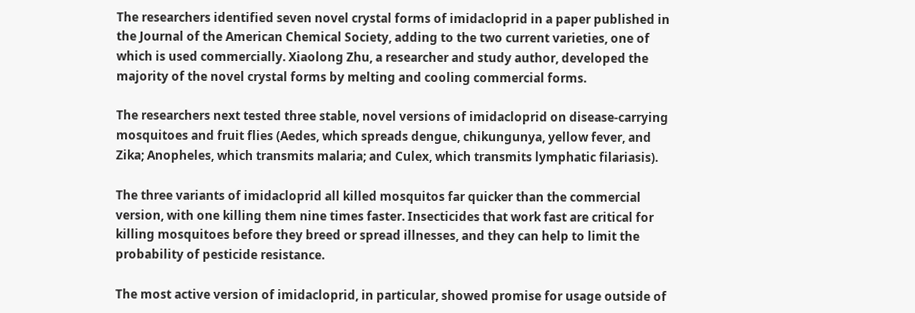The researchers identified seven novel crystal forms of imidacloprid in a paper published in the Journal of the American Chemical Society, adding to the two current varieties, one of which is used commercially. Xiaolong Zhu, a researcher and study author, developed the majority of the novel crystal forms by melting and cooling commercial forms.

The researchers next tested three stable, novel versions of imidacloprid on disease-carrying mosquitoes and fruit flies (Aedes, which spreads dengue, chikungunya, yellow fever, and Zika; Anopheles, which transmits malaria; and Culex, which transmits lymphatic filariasis).

The three variants of imidacloprid all killed mosquitos far quicker than the commercial version, with one killing them nine times faster. Insecticides that work fast are critical for killing mosquitoes before they breed or spread illnesses, and they can help to limit the probability of pesticide resistance.

The most active version of imidacloprid, in particular, showed promise for usage outside of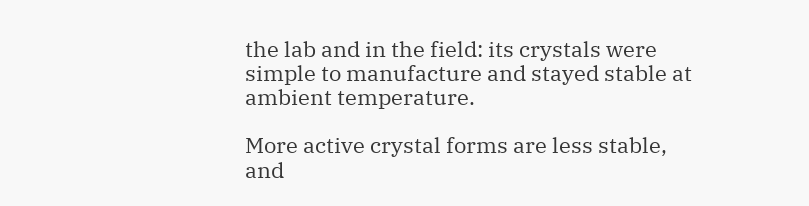the lab and in the field: its crystals were simple to manufacture and stayed stable at ambient temperature.

More active crystal forms are less stable, and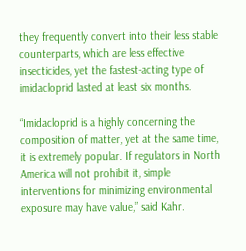they frequently convert into their less stable counterparts, which are less effective insecticides, yet the fastest-acting type of imidacloprid lasted at least six months.

“Imidacloprid is a highly concerning the composition of matter, yet at the same time, it is extremely popular. If regulators in North America will not prohibit it, simple interventions for minimizing environmental exposure may have value,” said Kahr.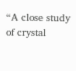“A close study of crystal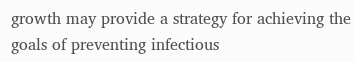growth may provide a strategy for achieving the goals of preventing infectious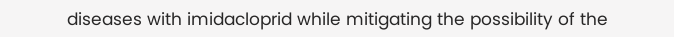diseases with imidacloprid while mitigating the possibility of the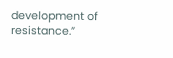development of resistance.”